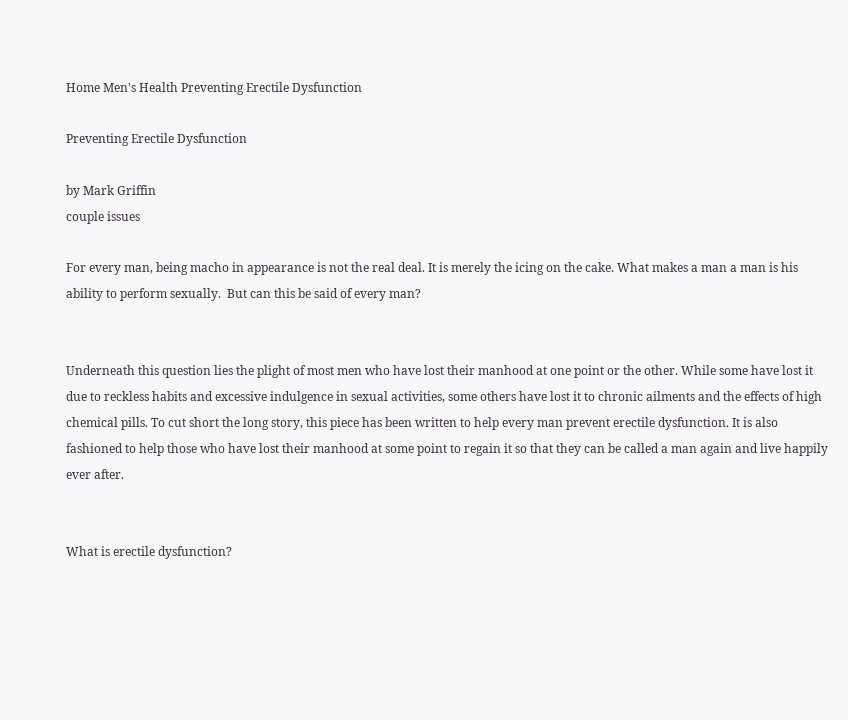Home Men's Health Preventing Erectile Dysfunction

Preventing Erectile Dysfunction

by Mark Griffin
couple issues

For every man, being macho in appearance is not the real deal. It is merely the icing on the cake. What makes a man a man is his ability to perform sexually.  But can this be said of every man?


Underneath this question lies the plight of most men who have lost their manhood at one point or the other. While some have lost it due to reckless habits and excessive indulgence in sexual activities, some others have lost it to chronic ailments and the effects of high chemical pills. To cut short the long story, this piece has been written to help every man prevent erectile dysfunction. It is also fashioned to help those who have lost their manhood at some point to regain it so that they can be called a man again and live happily ever after.


What is erectile dysfunction?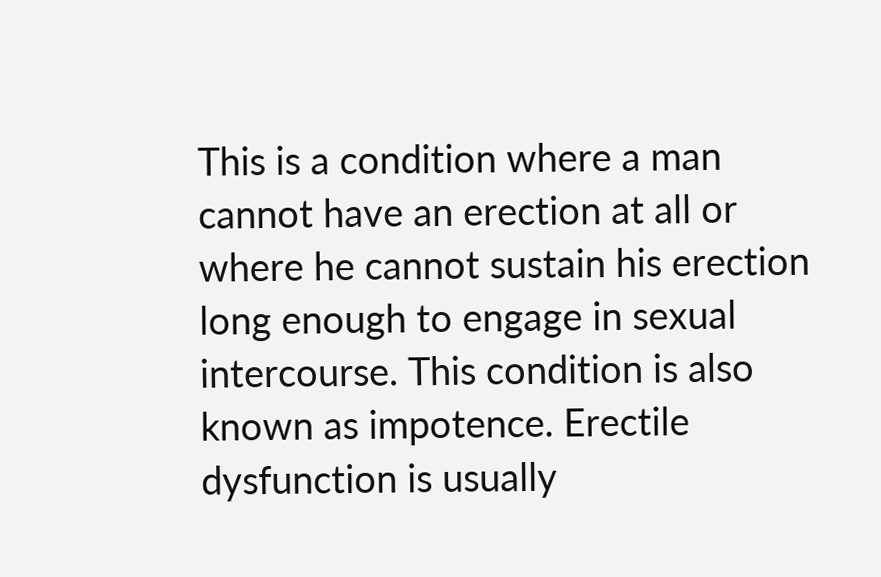This is a condition where a man cannot have an erection at all or where he cannot sustain his erection long enough to engage in sexual intercourse. This condition is also known as impotence. Erectile dysfunction is usually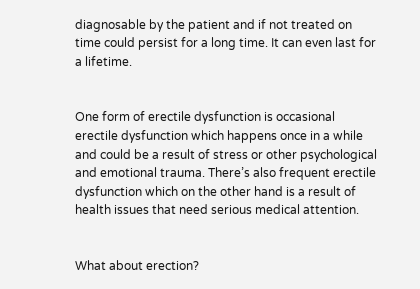diagnosable by the patient and if not treated on time could persist for a long time. It can even last for a lifetime.


One form of erectile dysfunction is occasional erectile dysfunction which happens once in a while and could be a result of stress or other psychological and emotional trauma. There’s also frequent erectile dysfunction which on the other hand is a result of health issues that need serious medical attention.


What about erection?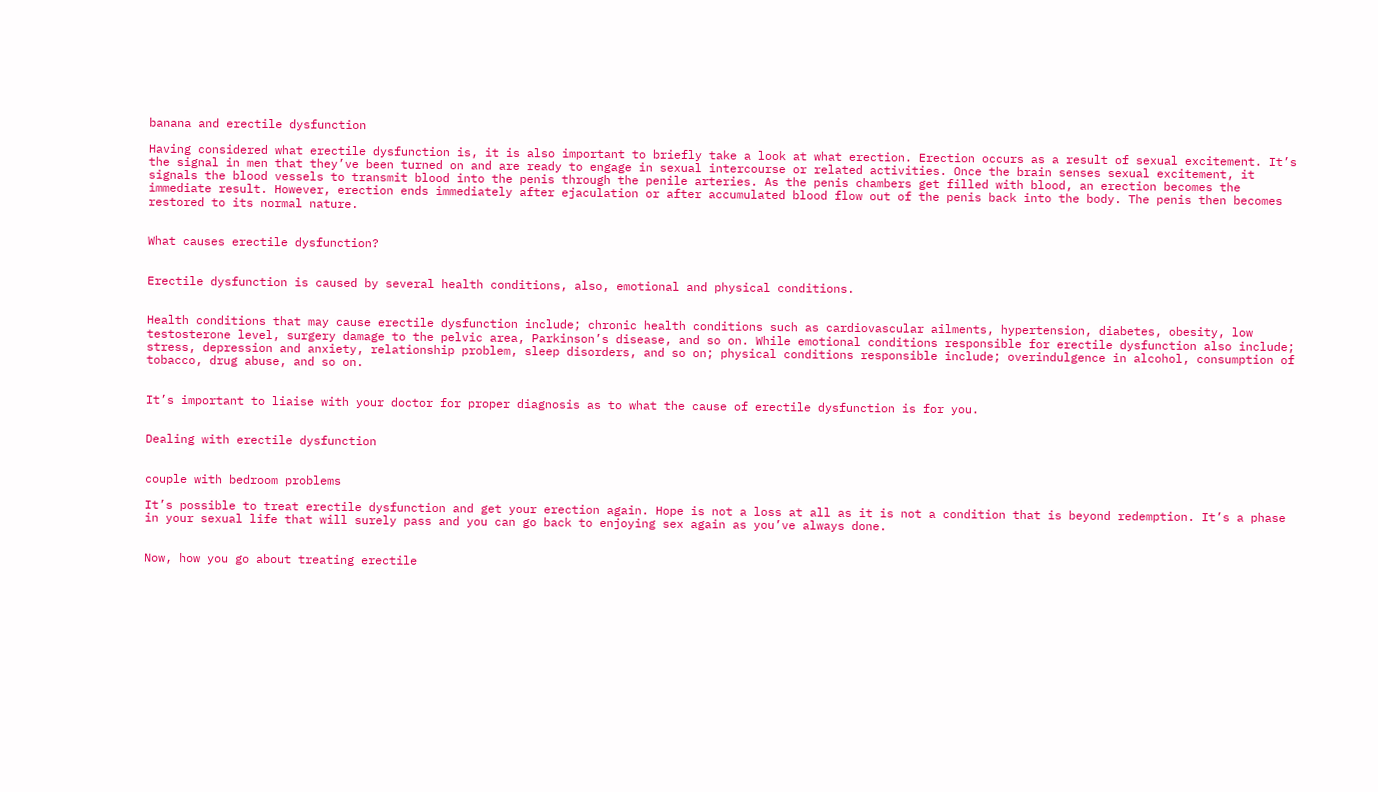banana and erectile dysfunction

Having considered what erectile dysfunction is, it is also important to briefly take a look at what erection. Erection occurs as a result of sexual excitement. It’s the signal in men that they’ve been turned on and are ready to engage in sexual intercourse or related activities. Once the brain senses sexual excitement, it signals the blood vessels to transmit blood into the penis through the penile arteries. As the penis chambers get filled with blood, an erection becomes the immediate result. However, erection ends immediately after ejaculation or after accumulated blood flow out of the penis back into the body. The penis then becomes restored to its normal nature.


What causes erectile dysfunction?


Erectile dysfunction is caused by several health conditions, also, emotional and physical conditions.


Health conditions that may cause erectile dysfunction include; chronic health conditions such as cardiovascular ailments, hypertension, diabetes, obesity, low testosterone level, surgery damage to the pelvic area, Parkinson’s disease, and so on. While emotional conditions responsible for erectile dysfunction also include; stress, depression and anxiety, relationship problem, sleep disorders, and so on; physical conditions responsible include; overindulgence in alcohol, consumption of tobacco, drug abuse, and so on.


It’s important to liaise with your doctor for proper diagnosis as to what the cause of erectile dysfunction is for you.


Dealing with erectile dysfunction


couple with bedroom problems

It’s possible to treat erectile dysfunction and get your erection again. Hope is not a loss at all as it is not a condition that is beyond redemption. It’s a phase in your sexual life that will surely pass and you can go back to enjoying sex again as you’ve always done.


Now, how you go about treating erectile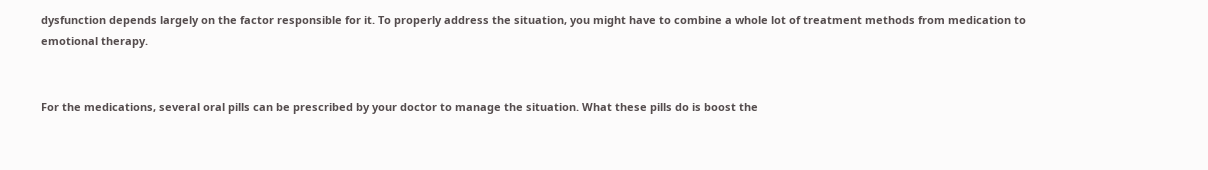dysfunction depends largely on the factor responsible for it. To properly address the situation, you might have to combine a whole lot of treatment methods from medication to emotional therapy.


For the medications, several oral pills can be prescribed by your doctor to manage the situation. What these pills do is boost the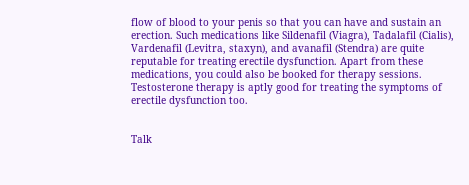flow of blood to your penis so that you can have and sustain an erection. Such medications like Sildenafil (Viagra), Tadalafil (Cialis), Vardenafil (Levitra, staxyn), and avanafil (Stendra) are quite reputable for treating erectile dysfunction. Apart from these medications, you could also be booked for therapy sessions. Testosterone therapy is aptly good for treating the symptoms of erectile dysfunction too.


Talk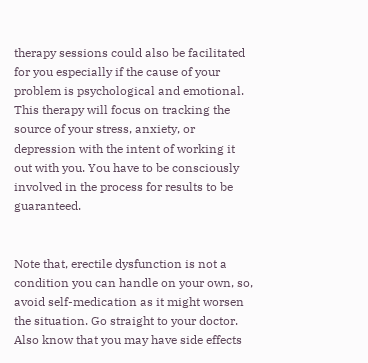therapy sessions could also be facilitated for you especially if the cause of your problem is psychological and emotional. This therapy will focus on tracking the source of your stress, anxiety, or depression with the intent of working it out with you. You have to be consciously involved in the process for results to be guaranteed.


Note that, erectile dysfunction is not a condition you can handle on your own, so, avoid self-medication as it might worsen the situation. Go straight to your doctor. Also know that you may have side effects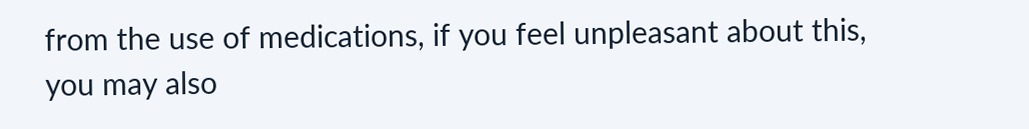from the use of medications, if you feel unpleasant about this, you may also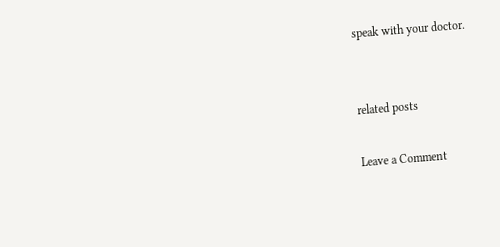speak with your doctor.


related posts

Leave a Comment